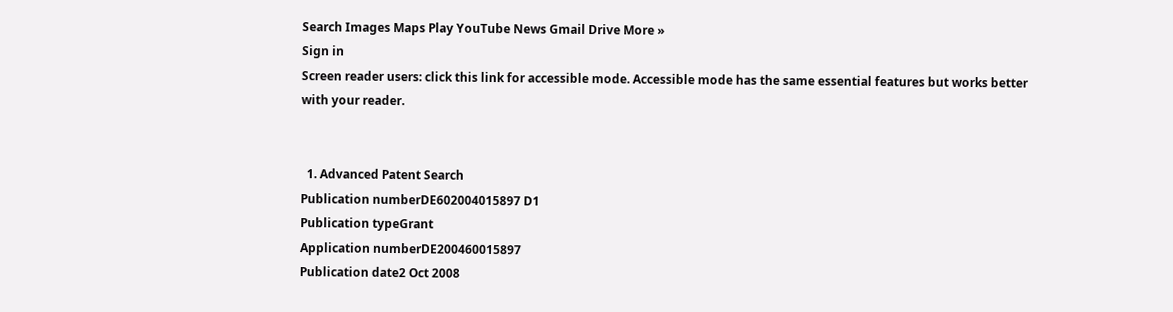Search Images Maps Play YouTube News Gmail Drive More »
Sign in
Screen reader users: click this link for accessible mode. Accessible mode has the same essential features but works better with your reader.


  1. Advanced Patent Search
Publication numberDE602004015897 D1
Publication typeGrant
Application numberDE200460015897
Publication date2 Oct 2008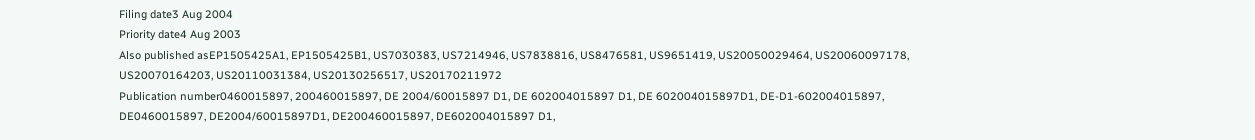Filing date3 Aug 2004
Priority date4 Aug 2003
Also published asEP1505425A1, EP1505425B1, US7030383, US7214946, US7838816, US8476581, US9651419, US20050029464, US20060097178, US20070164203, US20110031384, US20130256517, US20170211972
Publication number0460015897, 200460015897, DE 2004/60015897 D1, DE 602004015897 D1, DE 602004015897D1, DE-D1-602004015897, DE0460015897, DE2004/60015897D1, DE200460015897, DE602004015897 D1,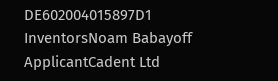DE602004015897D1
InventorsNoam Babayoff
ApplicantCadent Ltd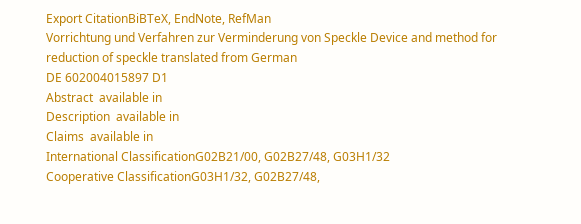Export CitationBiBTeX, EndNote, RefMan
Vorrichtung und Verfahren zur Verminderung von Speckle Device and method for reduction of speckle translated from German
DE 602004015897 D1
Abstract  available in
Description  available in
Claims  available in
International ClassificationG02B21/00, G02B27/48, G03H1/32
Cooperative ClassificationG03H1/32, G02B27/48,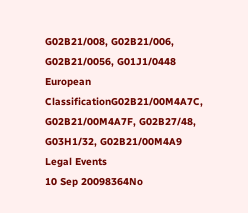G02B21/008, G02B21/006, G02B21/0056, G01J1/0448
European ClassificationG02B21/00M4A7C, G02B21/00M4A7F, G02B27/48, G03H1/32, G02B21/00M4A9
Legal Events
10 Sep 20098364No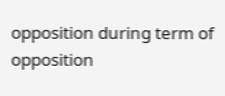opposition during term of opposition